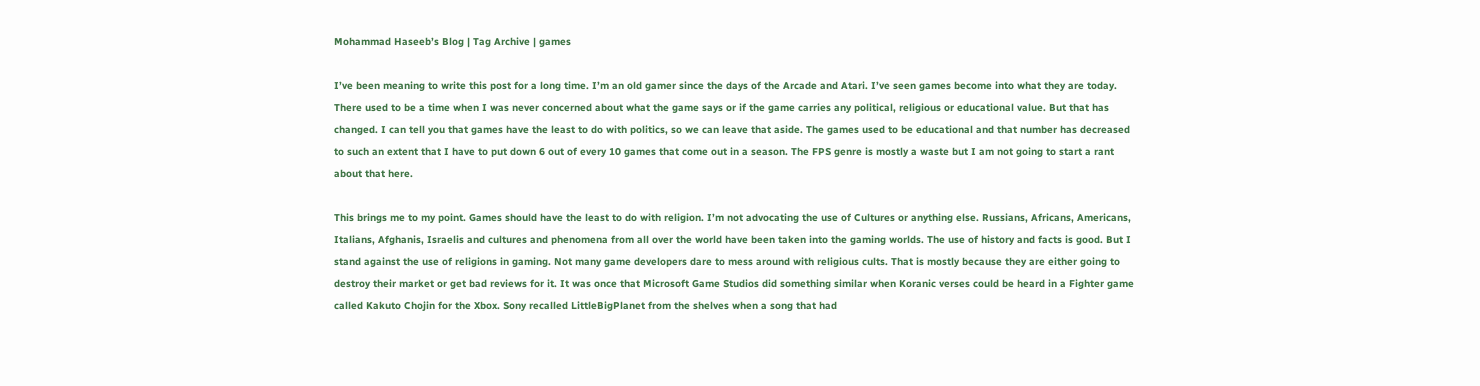Mohammad Haseeb’s Blog | Tag Archive | games

I’ve been meaning to write this post for a long time. I’m an old gamer since the days of the Arcade and Atari. I’ve seen games become into what they are today. There used to be a time when I was never concerned about what the game says or if the game carries any political, religious or educational value. But that has changed. I can tell you that games have the least to do with politics, so we can leave that aside. The games used to be educational and that number has decreased to such an extent that I have to put down 6 out of every 10 games that come out in a season. The FPS genre is mostly a waste but I am not going to start a rant about that here.

This brings me to my point. Games should have the least to do with religion. I’m not advocating the use of Cultures or anything else. Russians, Africans, Americans, Italians, Afghanis, Israelis and cultures and phenomena from all over the world have been taken into the gaming worlds. The use of history and facts is good. But I stand against the use of religions in gaming. Not many game developers dare to mess around with religious cults. That is mostly because they are either going to destroy their market or get bad reviews for it. It was once that Microsoft Game Studios did something similar when Koranic verses could be heard in a Fighter game called Kakuto Chojin for the Xbox. Sony recalled LittleBigPlanet from the shelves when a song that had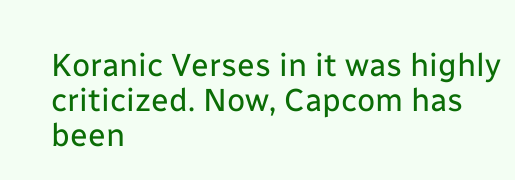Koranic Verses in it was highly criticized. Now, Capcom has been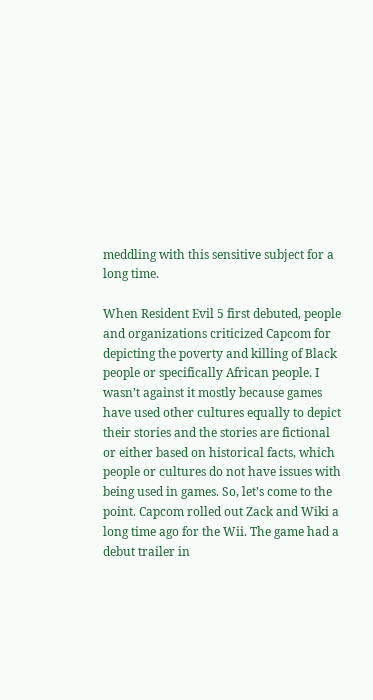meddling with this sensitive subject for a long time.

When Resident Evil 5 first debuted, people and organizations criticized Capcom for depicting the poverty and killing of Black people or specifically African people. I wasn’t against it mostly because games have used other cultures equally to depict their stories and the stories are fictional or either based on historical facts, which people or cultures do not have issues with being used in games. So, let’s come to the point. Capcom rolled out Zack and Wiki a long time ago for the Wii. The game had a debut trailer in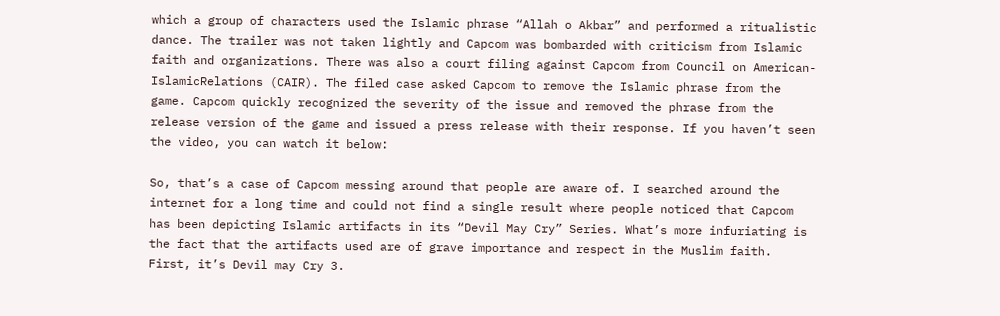which a group of characters used the Islamic phrase “Allah o Akbar” and performed a ritualistic dance. The trailer was not taken lightly and Capcom was bombarded with criticism from Islamic faith and organizations. There was also a court filing against Capcom from Council on American-IslamicRelations (CAIR). The filed case asked Capcom to remove the Islamic phrase from the game. Capcom quickly recognized the severity of the issue and removed the phrase from the release version of the game and issued a press release with their response. If you haven’t seen the video, you can watch it below:

So, that’s a case of Capcom messing around that people are aware of. I searched around the internet for a long time and could not find a single result where people noticed that Capcom has been depicting Islamic artifacts in its “Devil May Cry” Series. What’s more infuriating is the fact that the artifacts used are of grave importance and respect in the Muslim faith. First, it’s Devil may Cry 3.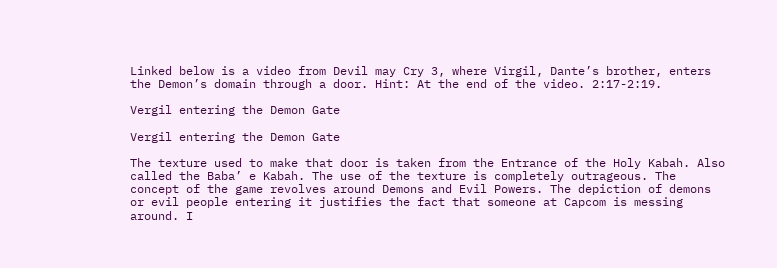Linked below is a video from Devil may Cry 3, where Virgil, Dante’s brother, enters the Demon’s domain through a door. Hint: At the end of the video. 2:17-2:19.

Vergil entering the Demon Gate

Vergil entering the Demon Gate

The texture used to make that door is taken from the Entrance of the Holy Kabah. Also called the Baba’ e Kabah. The use of the texture is completely outrageous. The concept of the game revolves around Demons and Evil Powers. The depiction of demons or evil people entering it justifies the fact that someone at Capcom is messing around. I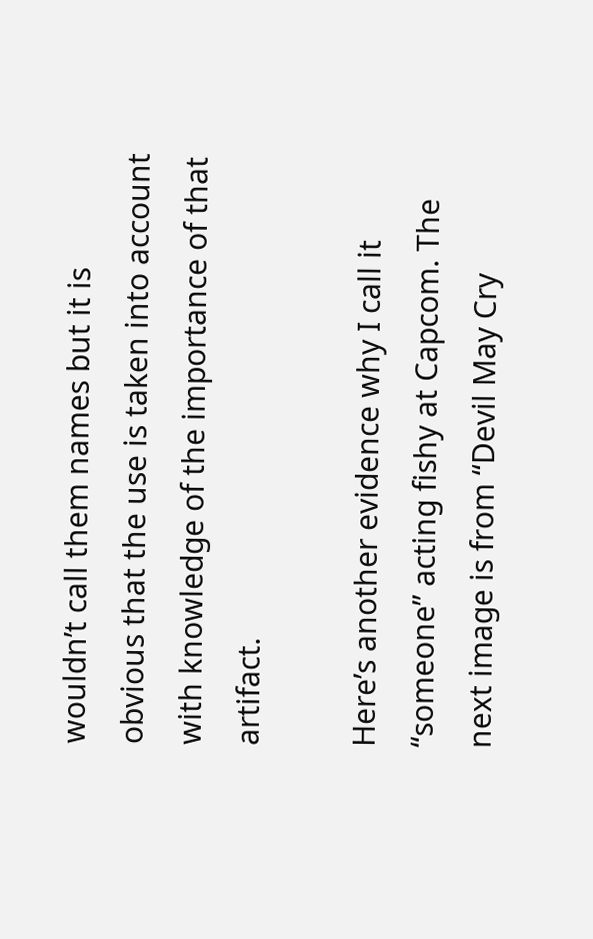wouldn’t call them names but it is obvious that the use is taken into account with knowledge of the importance of that artifact.

Here’s another evidence why I call it “someone” acting fishy at Capcom. The next image is from “Devil May Cry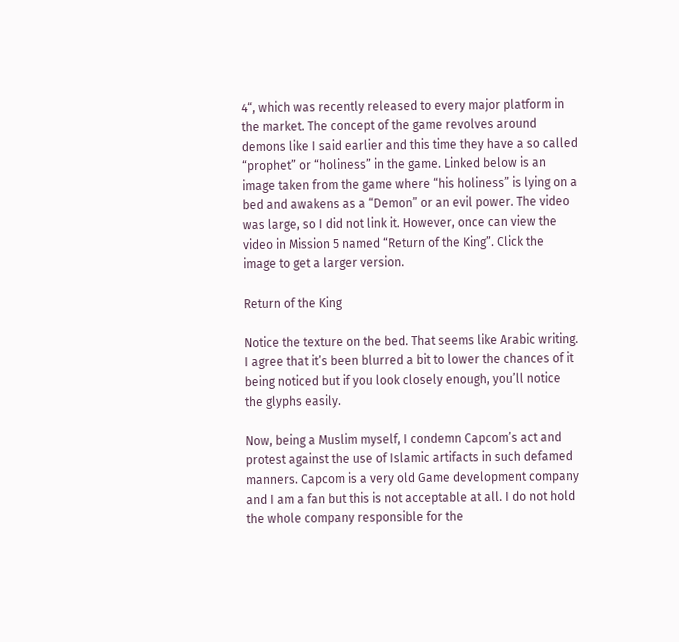4“, which was recently released to every major platform in the market. The concept of the game revolves around demons like I said earlier and this time they have a so called “prophet” or “holiness” in the game. Linked below is an image taken from the game where “his holiness” is lying on a bed and awakens as a “Demon” or an evil power. The video was large, so I did not link it. However, once can view the video in Mission 5 named “Return of the King”. Click the image to get a larger version.

Return of the King

Notice the texture on the bed. That seems like Arabic writing. I agree that it’s been blurred a bit to lower the chances of it being noticed but if you look closely enough, you’ll notice the glyphs easily.

Now, being a Muslim myself, I condemn Capcom’s act and protest against the use of Islamic artifacts in such defamed manners. Capcom is a very old Game development company and I am a fan but this is not acceptable at all. I do not hold the whole company responsible for the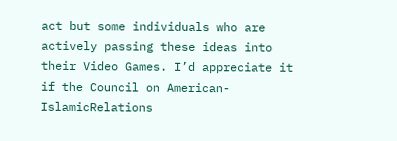act but some individuals who are actively passing these ideas into their Video Games. I’d appreciate it if the Council on American-IslamicRelations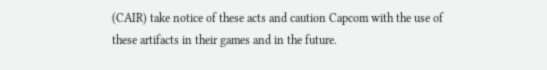(CAIR) take notice of these acts and caution Capcom with the use of these artifacts in their games and in the future.